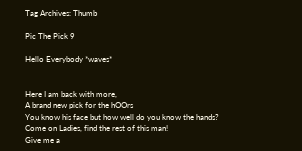Tag Archives: Thumb

Pic The Pick 9

Hello Everybody *waves*


Here I am back with more,
A brand new pick for the hOOrs
You know his face but how well do you know the hands?
Come on Ladies, find the rest of this man!
Give me a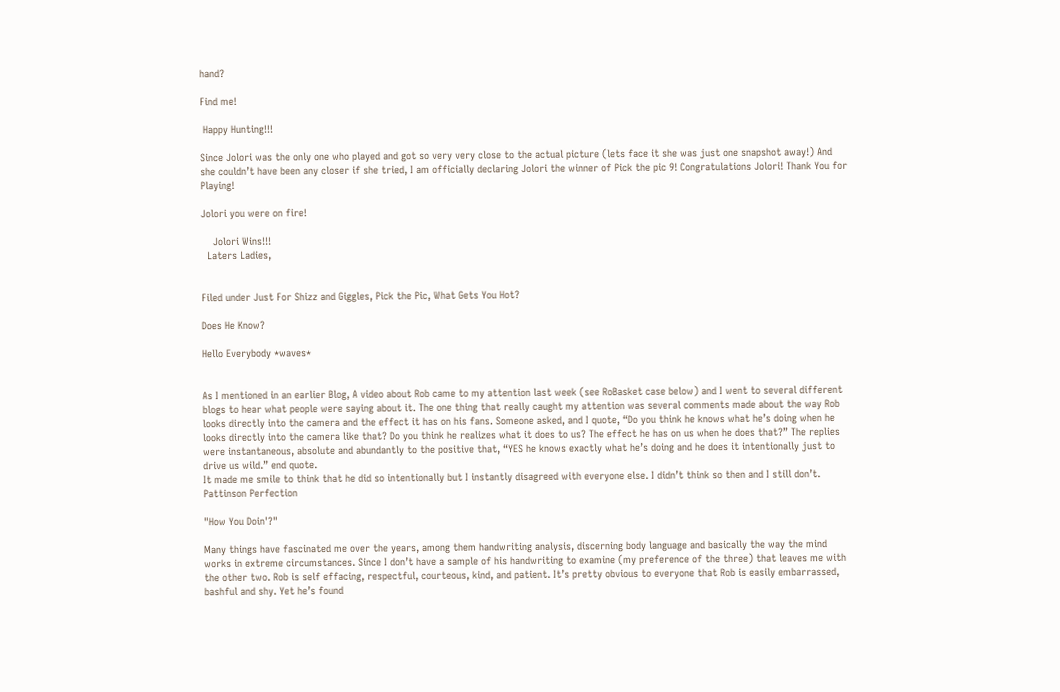hand?

Find me!

 Happy Hunting!!!

Since Jolori was the only one who played and got so very very close to the actual picture (lets face it she was just one snapshot away!) And she couldn’t have been any closer if she tried, I am officially declaring Jolori the winner of Pick the pic 9! Congratulations Jolori! Thank You for Playing!

Jolori you were on fire!

    Jolori Wins!!!
  Laters Ladies,


Filed under Just For Shizz and Giggles, Pick the Pic, What Gets You Hot?

Does He Know?

Hello Everybody *waves*


As I mentioned in an earlier Blog, A video about Rob came to my attention last week (see RoBasket case below) and I went to several different blogs to hear what people were saying about it. The one thing that really caught my attention was several comments made about the way Rob looks directly into the camera and the effect it has on his fans. Someone asked, and I quote, “Do you think he knows what he’s doing when he looks directly into the camera like that? Do you think he realizes what it does to us? The effect he has on us when he does that?” The replies were instantaneous, absolute and abundantly to the positive that, “YES he knows exactly what he’s doing and he does it intentionally just to drive us wild.” end quote.
It made me smile to think that he did so intentionally but I instantly disagreed with everyone else. I didn’t think so then and I still don’t.
Pattinson Perfection

"How You Doin'?"

Many things have fascinated me over the years, among them handwriting analysis, discerning body language and basically the way the mind works in extreme circumstances. Since I don’t have a sample of his handwriting to examine (my preference of the three) that leaves me with the other two. Rob is self effacing, respectful, courteous, kind, and patient. It’s pretty obvious to everyone that Rob is easily embarrassed, bashful and shy. Yet he’s found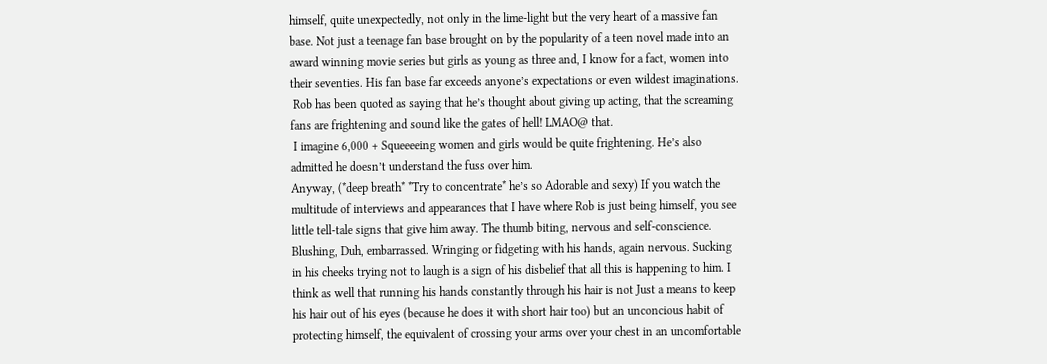himself, quite unexpectedly, not only in the lime-light but the very heart of a massive fan base. Not just a teenage fan base brought on by the popularity of a teen novel made into an award winning movie series but girls as young as three and, I know for a fact, women into their seventies. His fan base far exceeds anyone’s expectations or even wildest imaginations.
 Rob has been quoted as saying that he’s thought about giving up acting, that the screaming fans are frightening and sound like the gates of hell! LMAO@ that.
 I imagine 6,000 + Squeeeeing women and girls would be quite frightening. He’s also admitted he doesn’t understand the fuss over him.
Anyway, (*deep breath* *Try to concentrate* he’s so Adorable and sexy) If you watch the multitude of interviews and appearances that I have where Rob is just being himself, you see little tell-tale signs that give him away. The thumb biting, nervous and self-conscience. Blushing, Duh, embarrassed. Wringing or fidgeting with his hands, again nervous. Sucking in his cheeks trying not to laugh is a sign of his disbelief that all this is happening to him. I think as well that running his hands constantly through his hair is not Just a means to keep his hair out of his eyes (because he does it with short hair too) but an unconcious habit of protecting himself, the equivalent of crossing your arms over your chest in an uncomfortable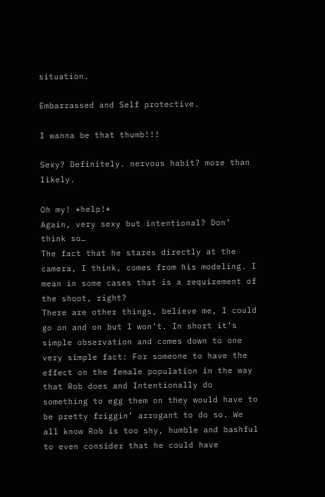situation.

Embarrassed and Self protective.

I wanna be that thumb!!!

Sexy? Definitely. nervous habit? more than likely.

Oh my! *help!*
Again, very sexy but intentional? Don’ think so…
The fact that he stares directly at the camera, I think, comes from his modeling. I mean in some cases that is a requirement of the shoot, right?
There are other things, believe me, I could go on and on but I won’t. In short it’s simple observation and comes down to one very simple fact: For someone to have the effect on the female population in the way that Rob does and Intentionally do something to egg them on they would have to be pretty friggin’ arrogant to do so. We all know Rob is too shy, humble and bashful to even consider that he could have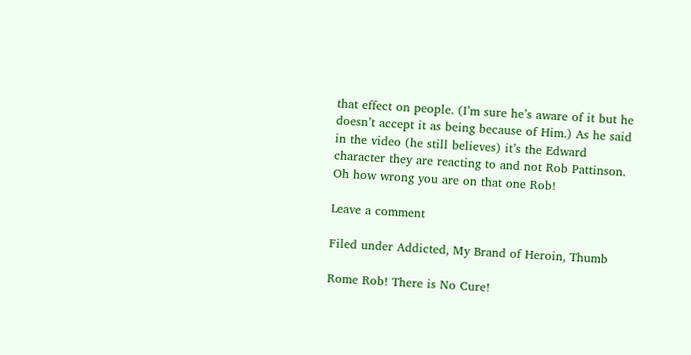that effect on people. (I’m sure he’s aware of it but he doesn’t accept it as being because of Him.) As he said in the video (he still believes) it’s the Edward character they are reacting to and not Rob Pattinson. Oh how wrong you are on that one Rob!

Leave a comment

Filed under Addicted, My Brand of Heroin, Thumb

Rome Rob! There is No Cure!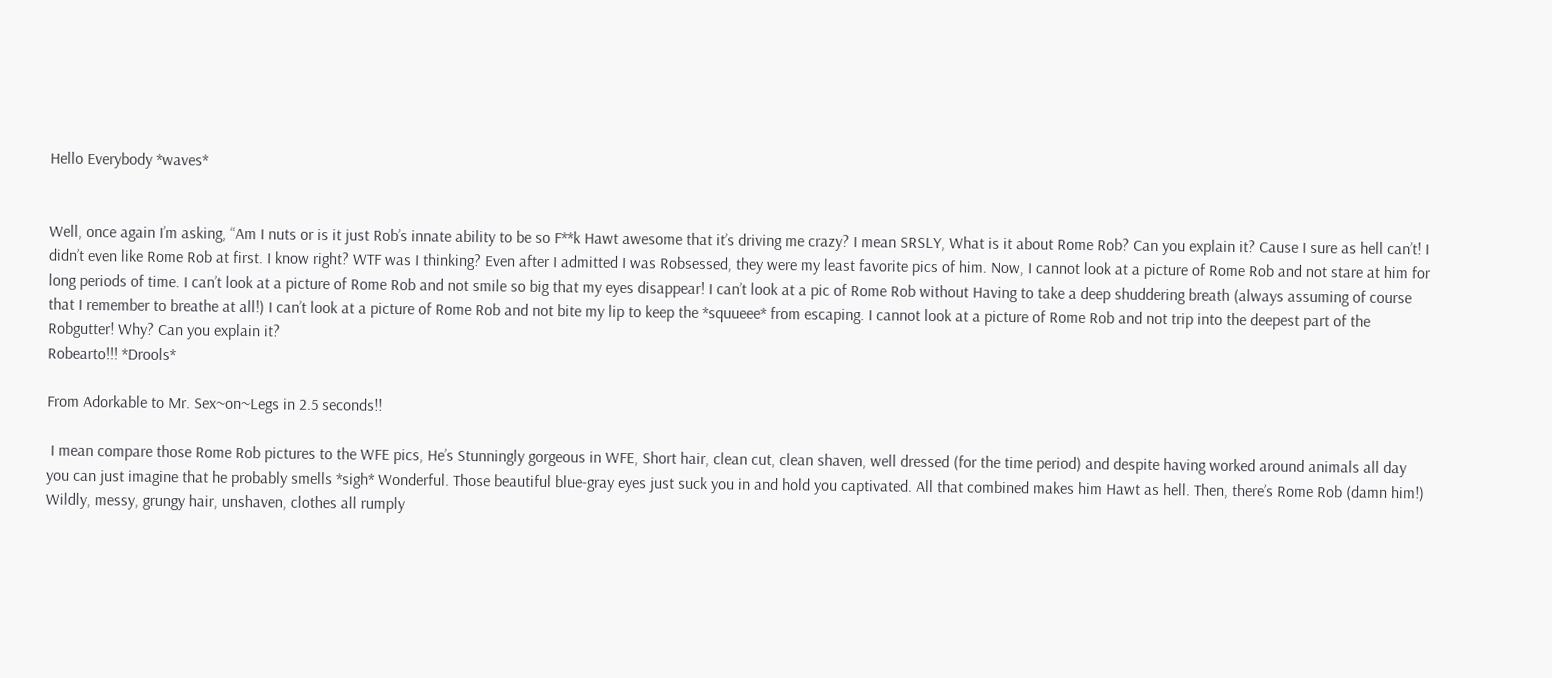Hello Everybody *waves*


Well, once again I’m asking, “Am I nuts or is it just Rob’s innate ability to be so F**k Hawt awesome that it’s driving me crazy? I mean SRSLY, What is it about Rome Rob? Can you explain it? Cause I sure as hell can’t! I didn’t even like Rome Rob at first. I know right? WTF was I thinking? Even after I admitted I was Robsessed, they were my least favorite pics of him. Now, I cannot look at a picture of Rome Rob and not stare at him for long periods of time. I can’t look at a picture of Rome Rob and not smile so big that my eyes disappear! I can’t look at a pic of Rome Rob without Having to take a deep shuddering breath (always assuming of course that I remember to breathe at all!) I can’t look at a picture of Rome Rob and not bite my lip to keep the *squueee* from escaping. I cannot look at a picture of Rome Rob and not trip into the deepest part of the Robgutter! Why? Can you explain it?
Robearto!!! *Drools*

From Adorkable to Mr. Sex~on~Legs in 2.5 seconds!!

 I mean compare those Rome Rob pictures to the WFE pics, He’s Stunningly gorgeous in WFE, Short hair, clean cut, clean shaven, well dressed (for the time period) and despite having worked around animals all day you can just imagine that he probably smells *sigh* Wonderful. Those beautiful blue-gray eyes just suck you in and hold you captivated. All that combined makes him Hawt as hell. Then, there’s Rome Rob (damn him!) Wildly, messy, grungy hair, unshaven, clothes all rumply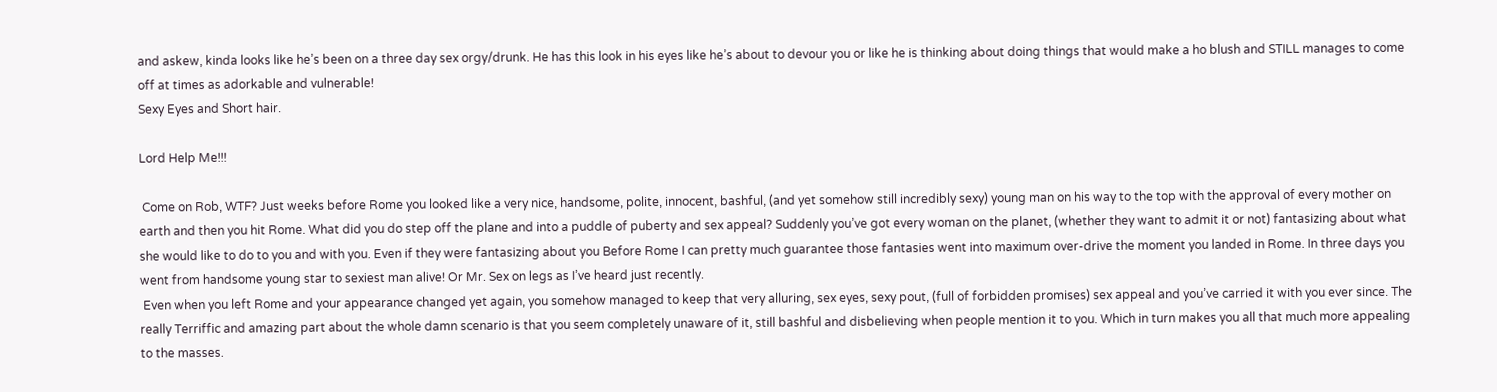and askew, kinda looks like he’s been on a three day sex orgy/drunk. He has this look in his eyes like he’s about to devour you or like he is thinking about doing things that would make a ho blush and STILL manages to come off at times as adorkable and vulnerable!
Sexy Eyes and Short hair.

Lord Help Me!!!

 Come on Rob, WTF? Just weeks before Rome you looked like a very nice, handsome, polite, innocent, bashful, (and yet somehow still incredibly sexy) young man on his way to the top with the approval of every mother on earth and then you hit Rome. What did you do step off the plane and into a puddle of puberty and sex appeal? Suddenly you’ve got every woman on the planet, (whether they want to admit it or not) fantasizing about what she would like to do to you and with you. Even if they were fantasizing about you Before Rome I can pretty much guarantee those fantasies went into maximum over-drive the moment you landed in Rome. In three days you went from handsome young star to sexiest man alive! Or Mr. Sex on legs as I’ve heard just recently.
 Even when you left Rome and your appearance changed yet again, you somehow managed to keep that very alluring, sex eyes, sexy pout, (full of forbidden promises) sex appeal and you’ve carried it with you ever since. The really Terriffic and amazing part about the whole damn scenario is that you seem completely unaware of it, still bashful and disbelieving when people mention it to you. Which in turn makes you all that much more appealing to the masses.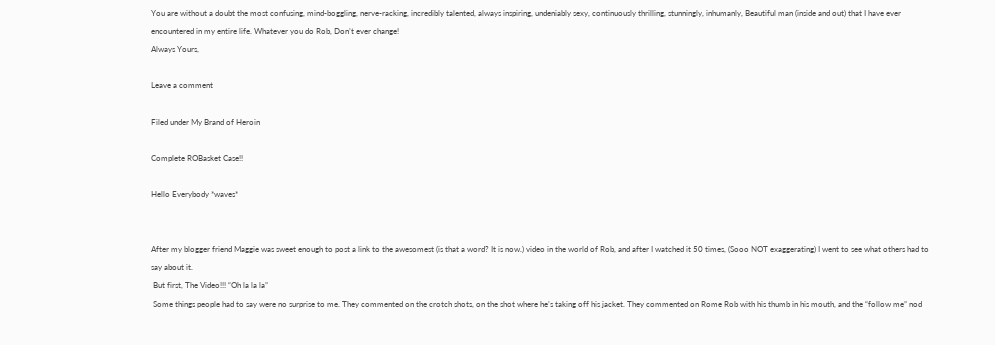You are without a doubt the most confusing, mind-boggling, nerve-racking, incredibly talented, always inspiring, undeniably sexy, continuously thrilling, stunningly, inhumanly, Beautiful man (inside and out) that I have ever encountered in my entire life. Whatever you do Rob, Don’t ever change!
Always Yours,

Leave a comment

Filed under My Brand of Heroin

Complete ROBasket Case!!

Hello Everybody *waves*


After my blogger friend Maggie was sweet enough to post a link to the awesomest (is that a word? It is now.) video in the world of Rob, and after I watched it 50 times, (Sooo NOT exaggerating) I went to see what others had to say about it.
 But first, The Video!!! “Oh la la la”
 Some things people had to say were no surprise to me. They commented on the crotch shots, on the shot where he’s taking off his jacket. They commented on Rome Rob with his thumb in his mouth, and the “follow me” nod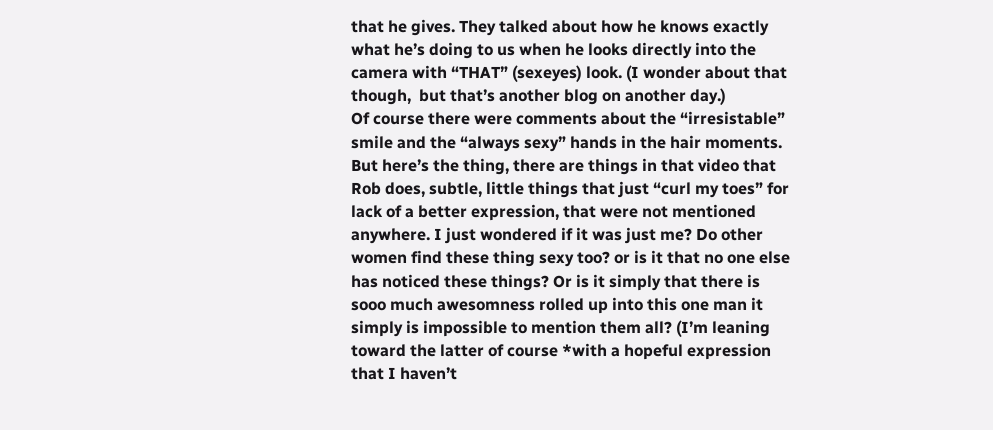that he gives. They talked about how he knows exactly what he’s doing to us when he looks directly into the camera with “THAT” (sexeyes) look. (I wonder about that though,  but that’s another blog on another day.)
Of course there were comments about the “irresistable” smile and the “always sexy” hands in the hair moments. But here’s the thing, there are things in that video that Rob does, subtle, little things that just “curl my toes” for lack of a better expression, that were not mentioned anywhere. I just wondered if it was just me? Do other women find these thing sexy too? or is it that no one else has noticed these things? Or is it simply that there is sooo much awesomness rolled up into this one man it simply is impossible to mention them all? (I’m leaning toward the latter of course *with a hopeful expression that I haven’t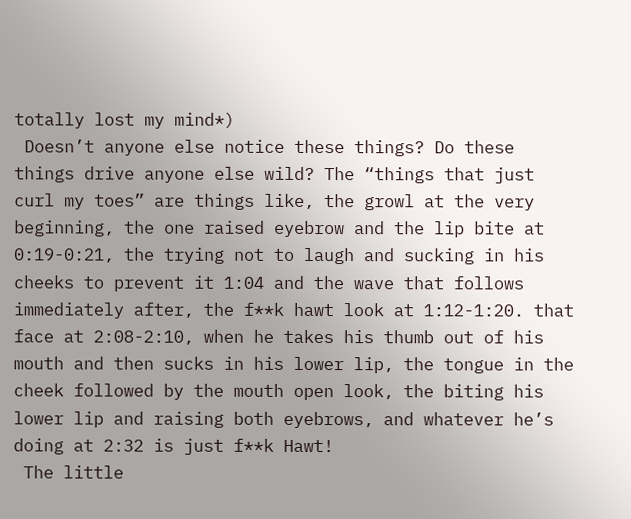totally lost my mind*)
 Doesn’t anyone else notice these things? Do these things drive anyone else wild? The “things that just curl my toes” are things like, the growl at the very beginning, the one raised eyebrow and the lip bite at 0:19-0:21, the trying not to laugh and sucking in his cheeks to prevent it 1:04 and the wave that follows immediately after, the f**k hawt look at 1:12-1:20. that face at 2:08-2:10, when he takes his thumb out of his mouth and then sucks in his lower lip, the tongue in the cheek followed by the mouth open look, the biting his lower lip and raising both eyebrows, and whatever he’s doing at 2:32 is just f**k Hawt!
 The little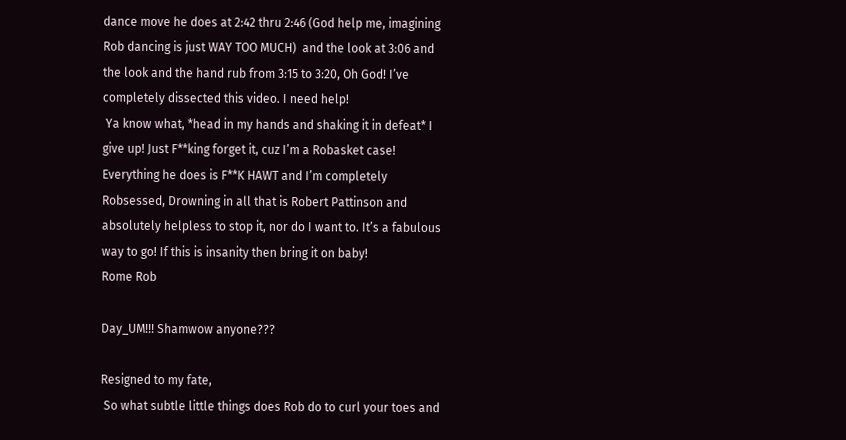dance move he does at 2:42 thru 2:46 (God help me, imagining Rob dancing is just WAY TOO MUCH)  and the look at 3:06 and the look and the hand rub from 3:15 to 3:20, Oh God! I’ve completely dissected this video. I need help!
 Ya know what, *head in my hands and shaking it in defeat* I give up! Just F**king forget it, cuz I’m a Robasket case! Everything he does is F**K HAWT and I’m completely Robsessed, Drowning in all that is Robert Pattinson and absolutely helpless to stop it, nor do I want to. It’s a fabulous way to go! If this is insanity then bring it on baby!
Rome Rob

Day_UM!!! Shamwow anyone???

Resigned to my fate,
 So what subtle little things does Rob do to curl your toes and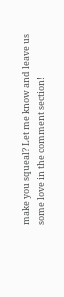make you squeal? Let me know and leave us some love in the comment section!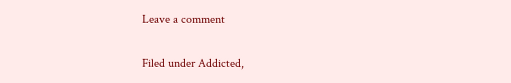Leave a comment

Filed under Addicted,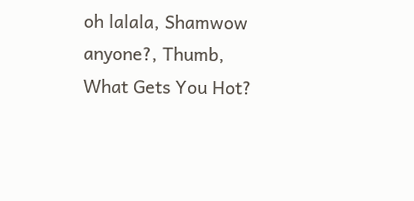oh lalala, Shamwow anyone?, Thumb, What Gets You Hot?